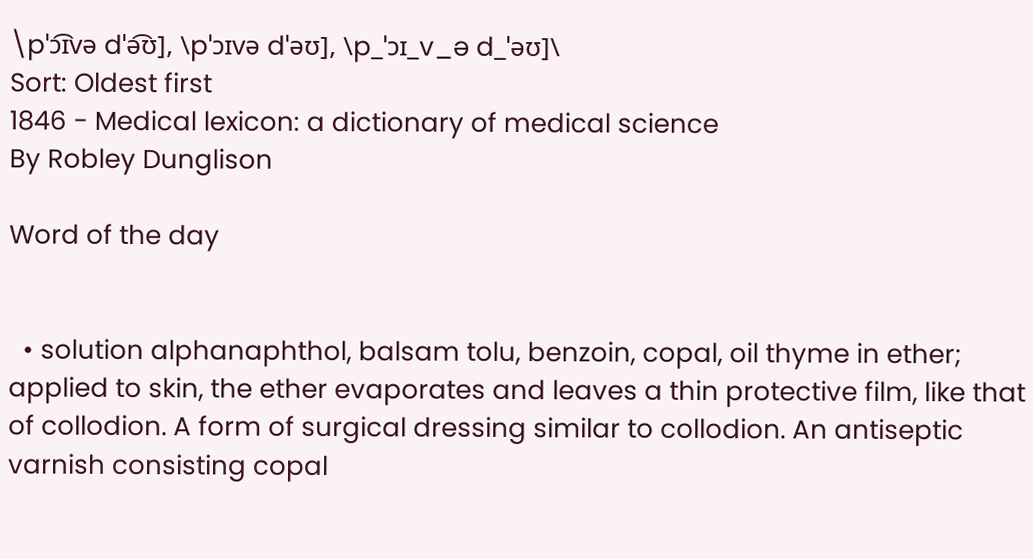\pˈɔ͡ɪvə dˈə͡ʊ], \pˈɔɪvə dˈəʊ], \p_ˈɔɪ_v_ə d_ˈəʊ]\
Sort: Oldest first
1846 - Medical lexicon: a dictionary of medical science
By Robley Dunglison

Word of the day


  • solution alphanaphthol, balsam tolu, benzoin, copal, oil thyme in ether; applied to skin, the ether evaporates and leaves a thin protective film, like that of collodion. A form of surgical dressing similar to collodion. An antiseptic varnish consisting copal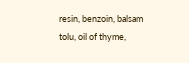resin, benzoin, balsam tolu, oil of thyme,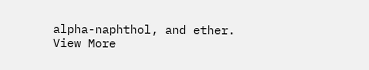alpha-naphthol, and ether.
View More